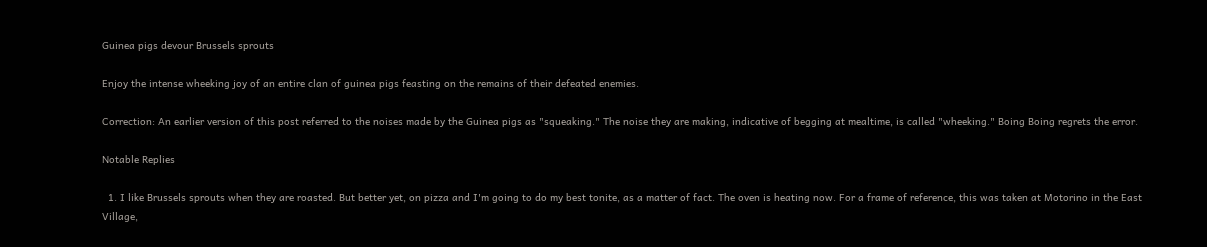Guinea pigs devour Brussels sprouts

Enjoy the intense wheeking joy of an entire clan of guinea pigs feasting on the remains of their defeated enemies.

Correction: An earlier version of this post referred to the noises made by the Guinea pigs as "squeaking." The noise they are making, indicative of begging at mealtime, is called "wheeking." Boing Boing regrets the error.

Notable Replies

  1. I like Brussels sprouts when they are roasted. But better yet, on pizza and I'm going to do my best tonite, as a matter of fact. The oven is heating now. For a frame of reference, this was taken at Motorino in the East Village,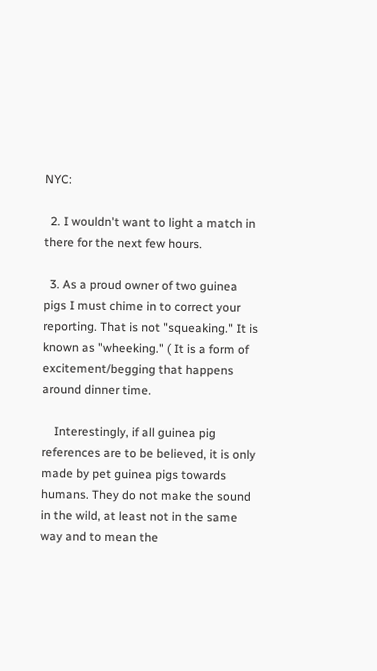NYC:

  2. I wouldn't want to light a match in there for the next few hours.

  3. As a proud owner of two guinea pigs I must chime in to correct your reporting. That is not "squeaking." It is known as "wheeking." ( It is a form of excitement/begging that happens around dinner time.

    Interestingly, if all guinea pig references are to be believed, it is only made by pet guinea pigs towards humans. They do not make the sound in the wild, at least not in the same way and to mean the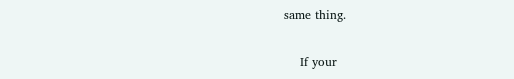same thing.

    If your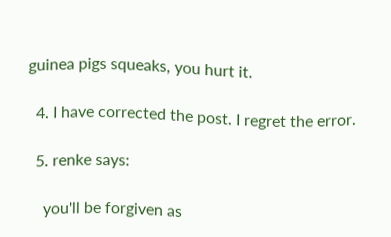guinea pigs squeaks, you hurt it.

  4. I have corrected the post. I regret the error.

  5. renke says:

    you'll be forgiven as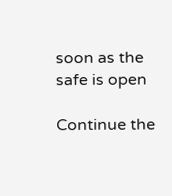soon as the safe is open

Continue the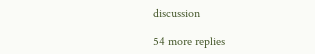discussion

54 more replies